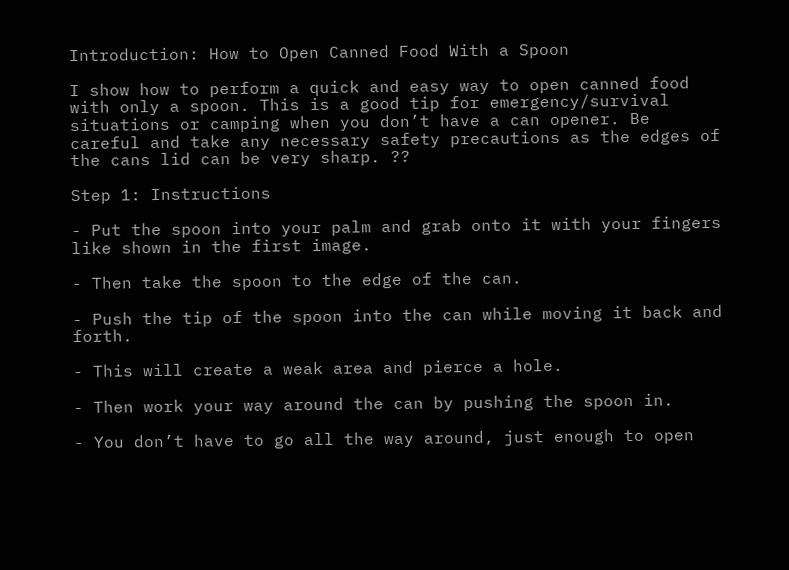Introduction: How to Open Canned Food With a Spoon

I show how to perform a quick and easy way to open canned food with only a spoon. This is a good tip for emergency/survival situations or camping when you don’t have a can opener. Be careful and take any necessary safety precautions as the edges of the cans lid can be very sharp. ??

Step 1: Instructions

- Put the spoon into your palm and grab onto it with your fingers like shown in the first image.

- Then take the spoon to the edge of the can.

- Push the tip of the spoon into the can while moving it back and forth.

- This will create a weak area and pierce a hole.

- Then work your way around the can by pushing the spoon in.

- You don’t have to go all the way around, just enough to open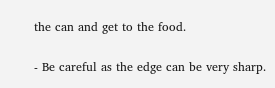the can and get to the food.

- Be careful as the edge can be very sharp.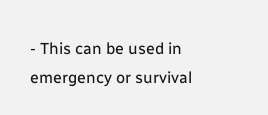- This can be used in emergency or survival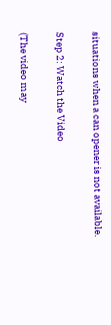situations when a can opener is not available.

Step 2: Watch the Video

(The video may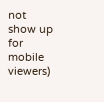not show up for mobile viewers)